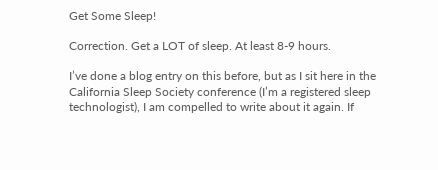Get Some Sleep!

Correction. Get a LOT of sleep. At least 8-9 hours.

I’ve done a blog entry on this before, but as I sit here in the California Sleep Society conference (I’m a registered sleep technologist), I am compelled to write about it again. If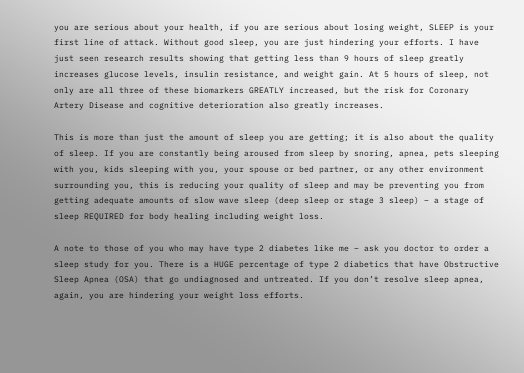you are serious about your health, if you are serious about losing weight, SLEEP is your first line of attack. Without good sleep, you are just hindering your efforts. I have just seen research results showing that getting less than 9 hours of sleep greatly increases glucose levels, insulin resistance, and weight gain. At 5 hours of sleep, not only are all three of these biomarkers GREATLY increased, but the risk for Coronary Artery Disease and cognitive deterioration also greatly increases.

This is more than just the amount of sleep you are getting; it is also about the quality of sleep. If you are constantly being aroused from sleep by snoring, apnea, pets sleeping with you, kids sleeping with you, your spouse or bed partner, or any other environment surrounding you, this is reducing your quality of sleep and may be preventing you from getting adequate amounts of slow wave sleep (deep sleep or stage 3 sleep) – a stage of sleep REQUIRED for body healing including weight loss.

A note to those of you who may have type 2 diabetes like me – ask you doctor to order a sleep study for you. There is a HUGE percentage of type 2 diabetics that have Obstructive Sleep Apnea (OSA) that go undiagnosed and untreated. If you don’t resolve sleep apnea, again, you are hindering your weight loss efforts.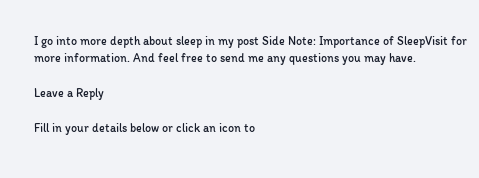I go into more depth about sleep in my post Side Note: Importance of SleepVisit for more information. And feel free to send me any questions you may have.

Leave a Reply

Fill in your details below or click an icon to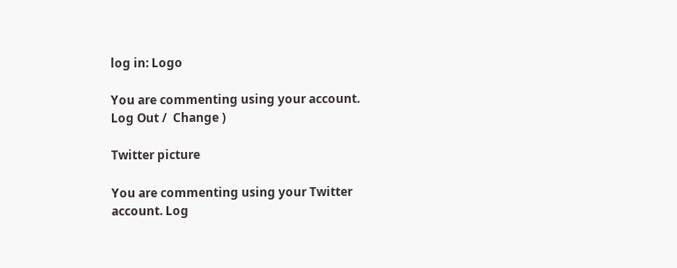log in: Logo

You are commenting using your account. Log Out /  Change )

Twitter picture

You are commenting using your Twitter account. Log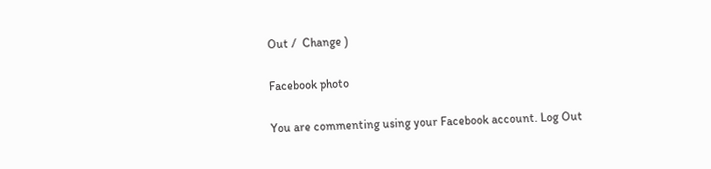Out /  Change )

Facebook photo

You are commenting using your Facebook account. Log Out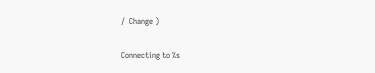/  Change )

Connecting to %s